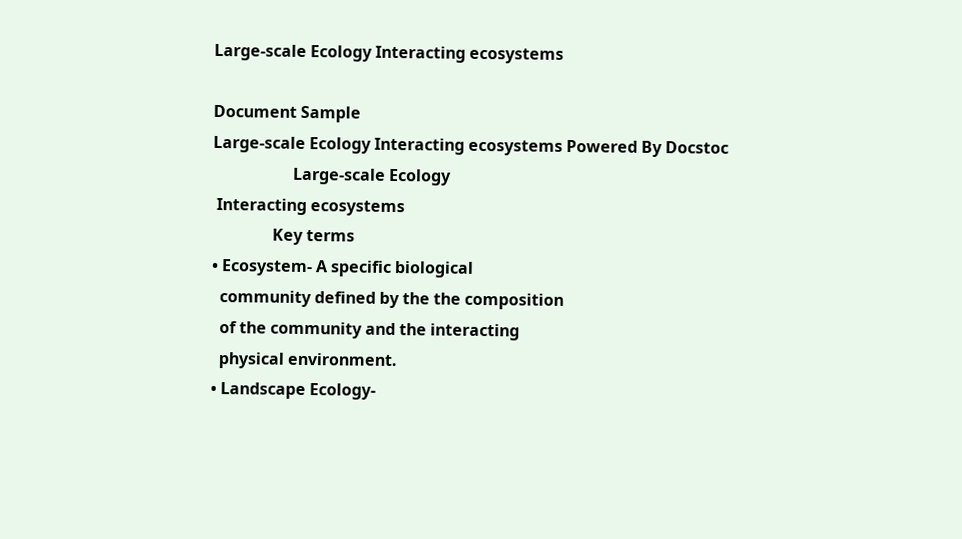Large-scale Ecology Interacting ecosystems

Document Sample
Large-scale Ecology Interacting ecosystems Powered By Docstoc
                    Large-scale Ecology
 Interacting ecosystems
               Key terms
• Ecosystem- A specific biological
  community defined by the the composition
  of the community and the interacting
  physical environment.
• Landscape Ecology-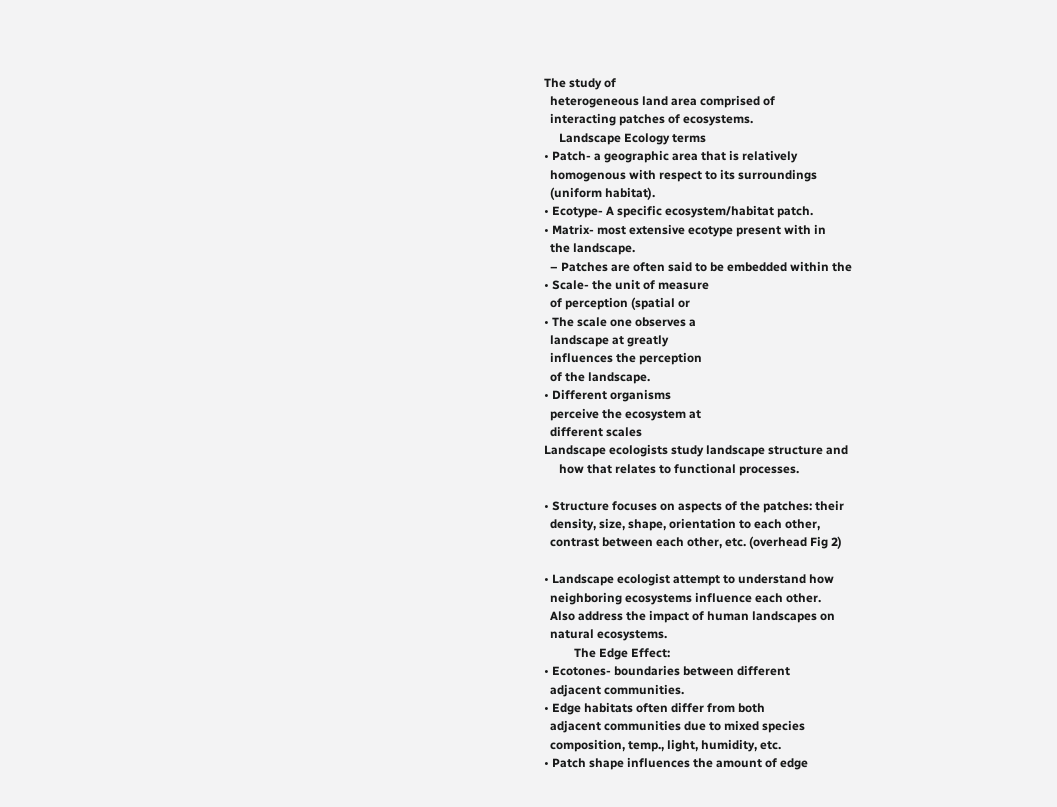The study of
  heterogeneous land area comprised of
  interacting patches of ecosystems.
     Landscape Ecology terms
• Patch- a geographic area that is relatively
  homogenous with respect to its surroundings
  (uniform habitat).
• Ecotype- A specific ecosystem/habitat patch.
• Matrix- most extensive ecotype present with in
  the landscape.
  – Patches are often said to be embedded within the
• Scale- the unit of measure
  of perception (spatial or
• The scale one observes a
  landscape at greatly
  influences the perception
  of the landscape.
• Different organisms
  perceive the ecosystem at
  different scales
Landscape ecologists study landscape structure and
     how that relates to functional processes.

• Structure focuses on aspects of the patches: their
  density, size, shape, orientation to each other,
  contrast between each other, etc. (overhead Fig 2)

• Landscape ecologist attempt to understand how
  neighboring ecosystems influence each other.
  Also address the impact of human landscapes on
  natural ecosystems.
          The Edge Effect:
• Ecotones- boundaries between different
  adjacent communities.
• Edge habitats often differ from both
  adjacent communities due to mixed species
  composition, temp., light, humidity, etc.
• Patch shape influences the amount of edge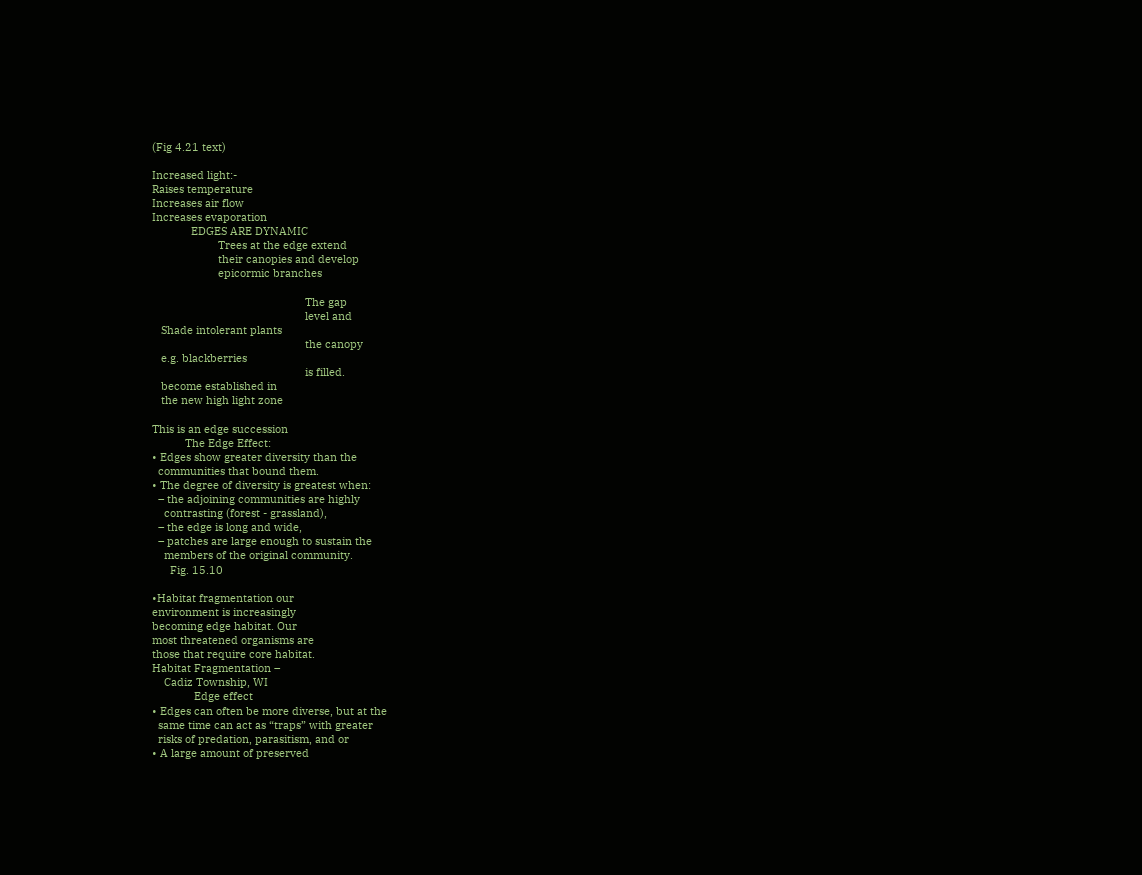(Fig 4.21 text)

Increased light:-
Raises temperature
Increases air flow
Increases evaporation
             EDGES ARE DYNAMIC
                      Trees at the edge extend
                      their canopies and develop
                      epicormic branches

                                                   The gap
                                                   level and
   Shade intolerant plants
                                                   the canopy
   e.g. blackberries
                                                   is filled.
   become established in
   the new high light zone

This is an edge succession
           The Edge Effect:
• Edges show greater diversity than the
  communities that bound them.
• The degree of diversity is greatest when:
  – the adjoining communities are highly
    contrasting (forest - grassland),
  – the edge is long and wide,
  – patches are large enough to sustain the
    members of the original community.
      Fig. 15.10

•Habitat fragmentation our
environment is increasingly
becoming edge habitat. Our
most threatened organisms are
those that require core habitat.
Habitat Fragmentation –
    Cadiz Township, WI
              Edge effect
• Edges can often be more diverse, but at the
  same time can act as “traps” with greater
  risks of predation, parasitism, and or
• A large amount of preserved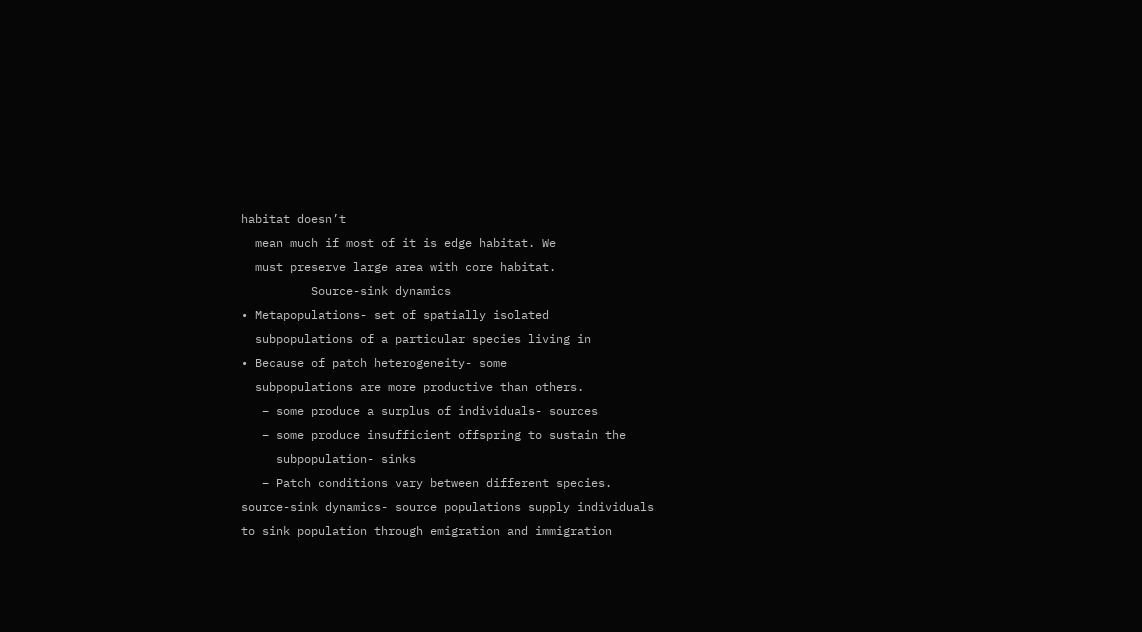habitat doesn’t
  mean much if most of it is edge habitat. We
  must preserve large area with core habitat.
          Source-sink dynamics
• Metapopulations- set of spatially isolated
  subpopulations of a particular species living in
• Because of patch heterogeneity- some
  subpopulations are more productive than others.
   – some produce a surplus of individuals- sources
   – some produce insufficient offspring to sustain the
     subpopulation- sinks
   – Patch conditions vary between different species.
source-sink dynamics- source populations supply individuals
to sink population through emigration and immigration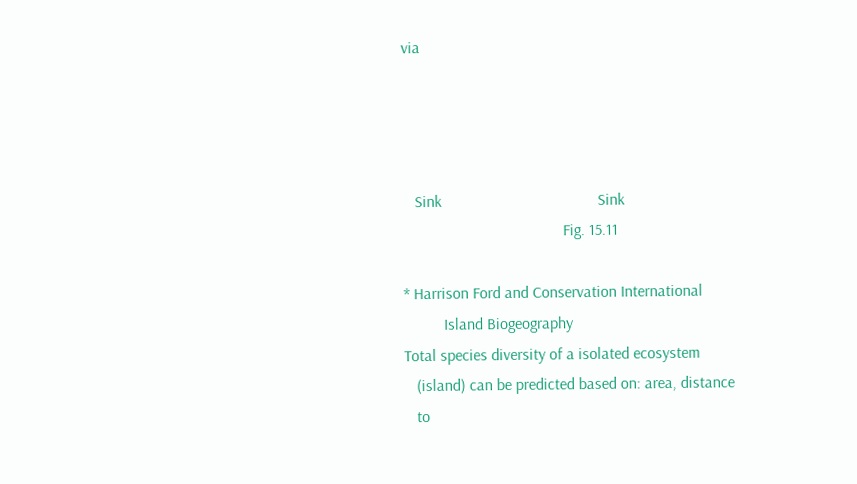via




   Sink                                       Sink
                                        Fig. 15.11

* Harrison Ford and Conservation International
          Island Biogeography
Total species diversity of a isolated ecosystem
   (island) can be predicted based on: area, distance
   to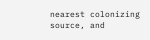nearest colonizing source, and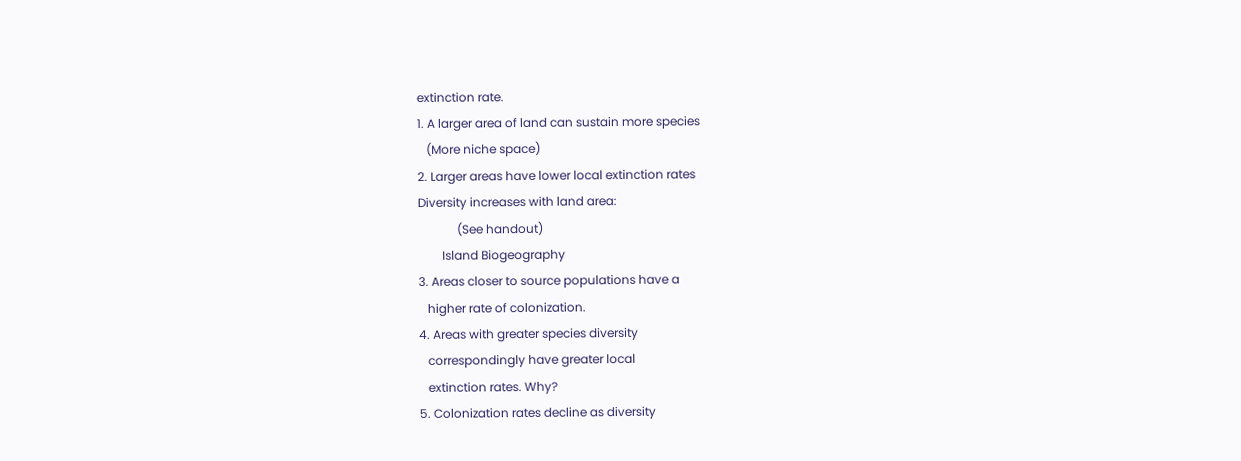extinction rate.
1. A larger area of land can sustain more species
   (More niche space)
2. Larger areas have lower local extinction rates
Diversity increases with land area:
             (See handout)
        Island Biogeography
3. Areas closer to source populations have a
   higher rate of colonization.
4. Areas with greater species diversity
   correspondingly have greater local
   extinction rates. Why?
5. Colonization rates decline as diversity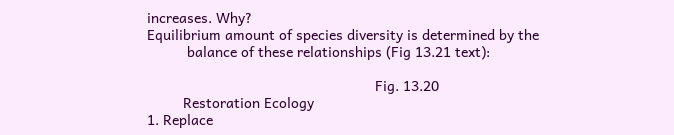increases. Why?
Equilibrium amount of species diversity is determined by the
          balance of these relationships (Fig 13.21 text):

                                                         Fig. 13.20
         Restoration Ecology
1. Replace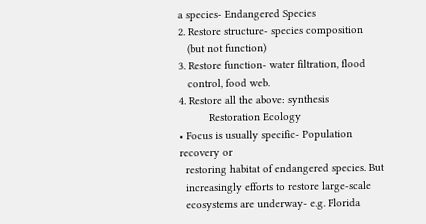a species- Endangered Species
2. Restore structure- species composition
   (but not function)
3. Restore function- water filtration, flood
   control, food web.
4. Restore all the above: synthesis
          Restoration Ecology
• Focus is usually specific- Population recovery or
  restoring habitat of endangered species. But
  increasingly efforts to restore large-scale
  ecosystems are underway- e.g. Florida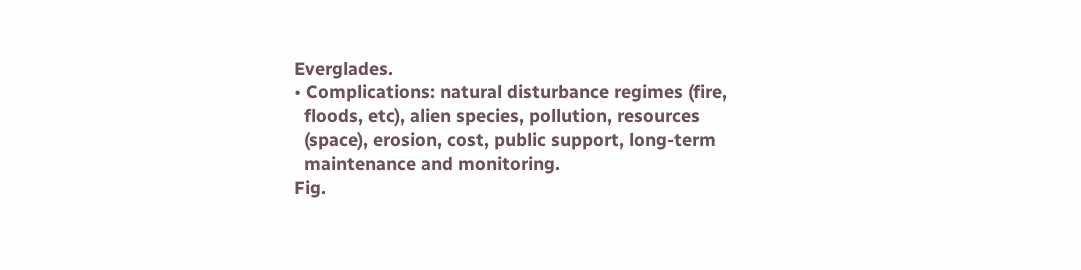Everglades.
• Complications: natural disturbance regimes (fire,
  floods, etc), alien species, pollution, resources
  (space), erosion, cost, public support, long-term
  maintenance and monitoring.
Fig.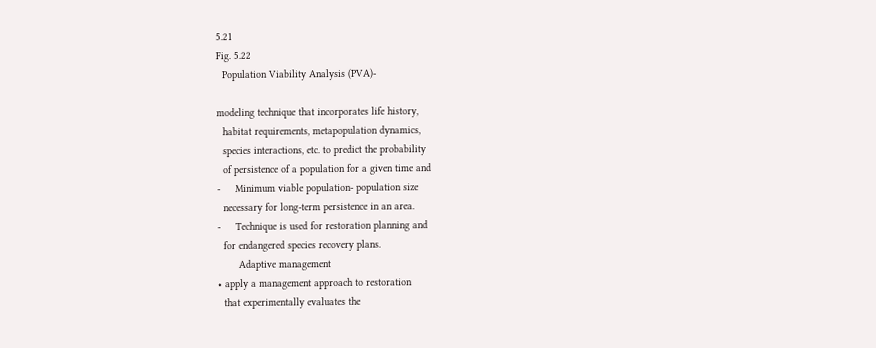5.21
Fig. 5.22
  Population Viability Analysis (PVA)-

modeling technique that incorporates life history,
  habitat requirements, metapopulation dynamics,
  species interactions, etc. to predict the probability
  of persistence of a population for a given time and
-     Minimum viable population- population size
  necessary for long-term persistence in an area.
-     Technique is used for restoration planning and
  for endangered species recovery plans.
       Adaptive management
• apply a management approach to restoration
  that experimentally evaluates the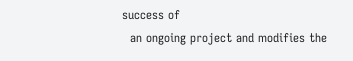success of
  an ongoing project and modifies the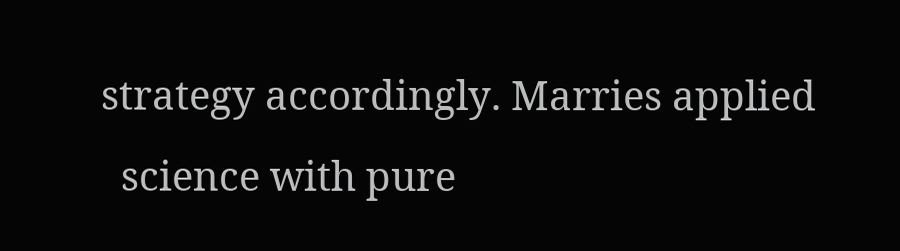strategy accordingly. Marries applied
  science with pure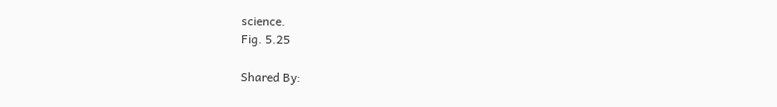science.
Fig. 5.25

Shared By: